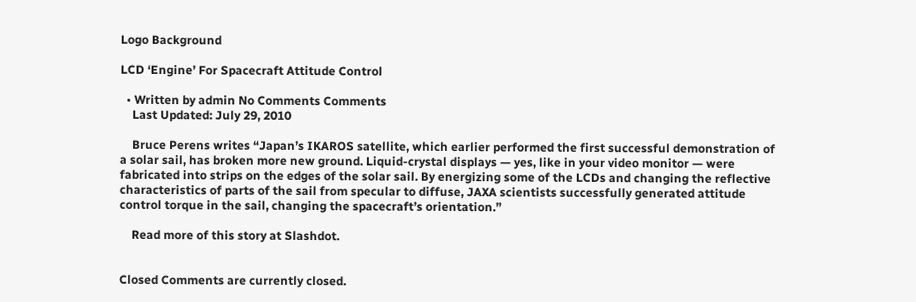Logo Background

LCD ‘Engine’ For Spacecraft Attitude Control

  • Written by admin No Comments Comments
    Last Updated: July 29, 2010

    Bruce Perens writes “Japan’s IKAROS satellite, which earlier performed the first successful demonstration of a solar sail, has broken more new ground. Liquid-crystal displays — yes, like in your video monitor — were fabricated into strips on the edges of the solar sail. By energizing some of the LCDs and changing the reflective characteristics of parts of the sail from specular to diffuse, JAXA scientists successfully generated attitude control torque in the sail, changing the spacecraft’s orientation.”

    Read more of this story at Slashdot.


Closed Comments are currently closed.